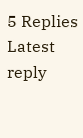5 Replies Latest reply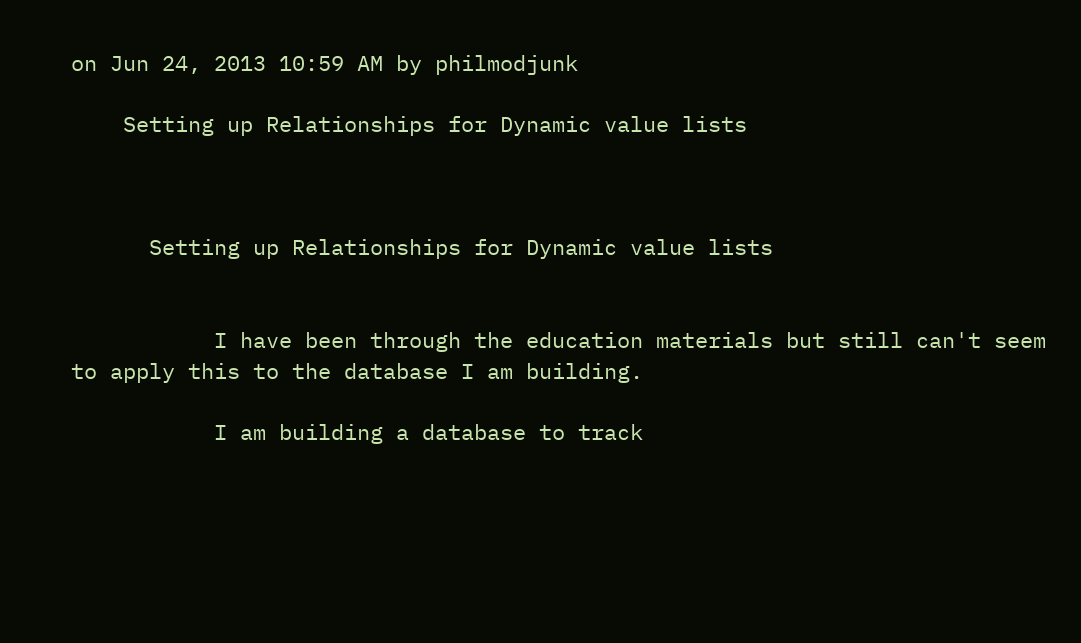on Jun 24, 2013 10:59 AM by philmodjunk

    Setting up Relationships for Dynamic value lists



      Setting up Relationships for Dynamic value lists


           I have been through the education materials but still can't seem to apply this to the database I am building.

           I am building a database to track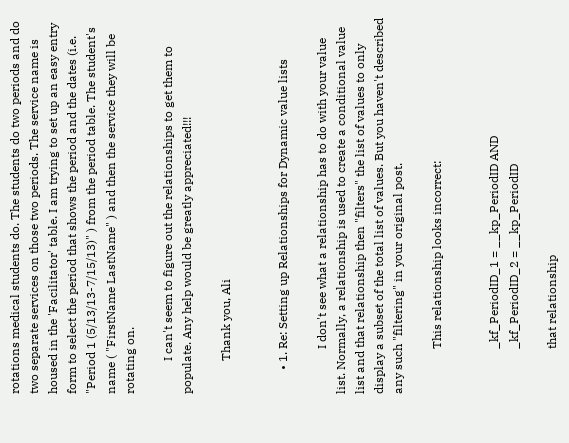rotations medical students do. The students do two periods and do two separate services on those two periods. The service name is housed in the 'Facilitator' table. I am trying to set up an easy entry form to select the period that shows the period and the dates (i.e. "Period 1 (5/13/13-7/15/13)" ) from the period table. The student's name ( "FirstName LastName" ) and then the service they will be rotating on.

           I can't seem to figure out the relationships to get them to populate. Any help would be greatly appreciated!!!

           Thank you, Ali


        • 1. Re: Setting up Relationships for Dynamic value lists

               I don't see what a relationship has to do with your value list. Normally, a relationship is used to create a conditional value list and that relationship then "filters" the list of values to only display a subset of the total list of values. But you haven't described any such "filtering" in your original post.

               This relationship looks incorrect:


               _kf_PeriodID_1 = __kp_PeriodID AND
               _kf_PeriodID_2 = __kp_PeriodID

               that relationship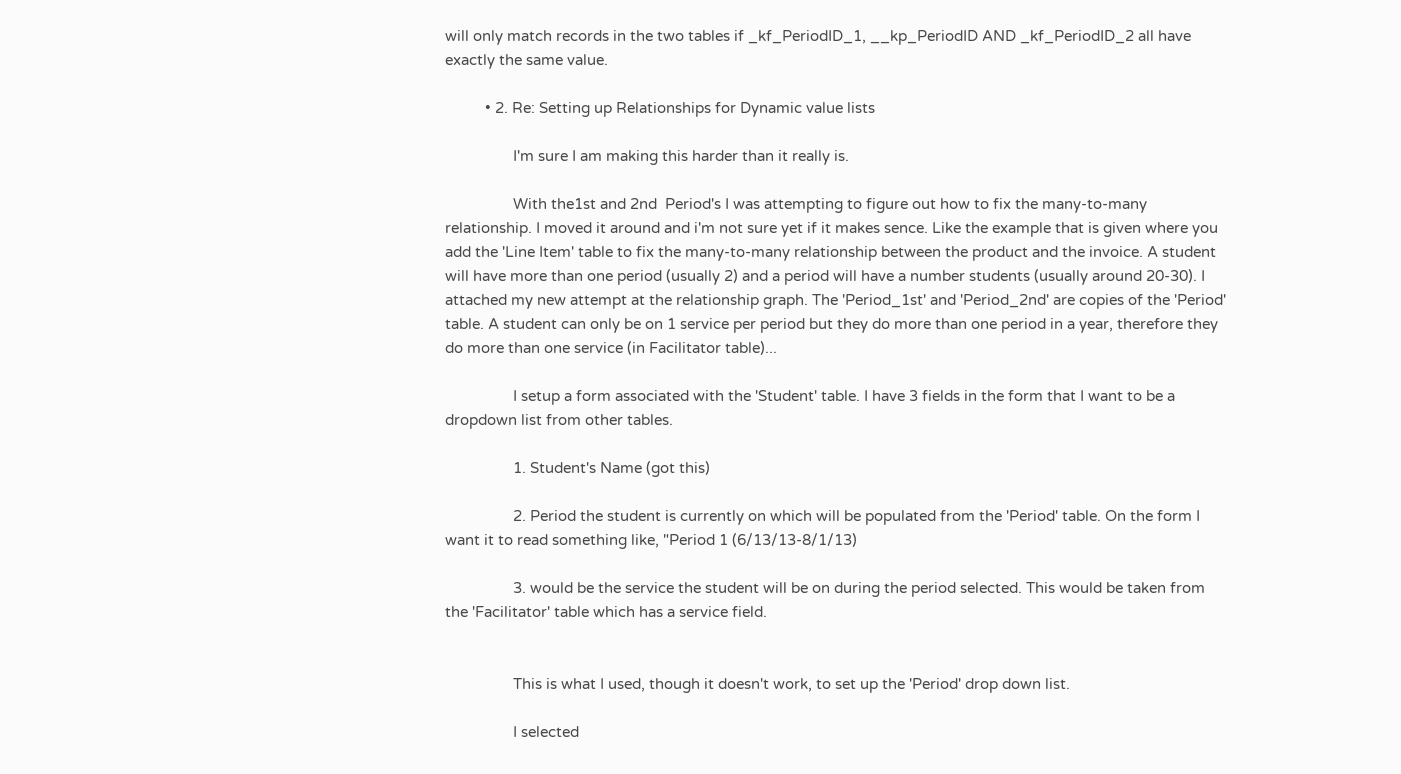will only match records in the two tables if _kf_PeriodID_1, __kp_PeriodID AND _kf_PeriodID_2 all have exactly the same value.

          • 2. Re: Setting up Relationships for Dynamic value lists

                 I'm sure I am making this harder than it really is.

                 With the1st and 2nd  Period's I was attempting to figure out how to fix the many-to-many relationship. I moved it around and i'm not sure yet if it makes sence. Like the example that is given where you add the 'Line Item' table to fix the many-to-many relationship between the product and the invoice. A student will have more than one period (usually 2) and a period will have a number students (usually around 20-30). I attached my new attempt at the relationship graph. The 'Period_1st' and 'Period_2nd' are copies of the 'Period' table. A student can only be on 1 service per period but they do more than one period in a year, therefore they do more than one service (in Facilitator table)...

                 I setup a form associated with the 'Student' table. I have 3 fields in the form that I want to be a dropdown list from other tables.

                 1. Student's Name (got this)

                 2. Period the student is currently on which will be populated from the 'Period' table. On the form I want it to read something like, "Period 1 (6/13/13-8/1/13)

                 3. would be the service the student will be on during the period selected. This would be taken from the 'Facilitator' table which has a service field.


                 This is what I used, though it doesn't work, to set up the 'Period' drop down list.

                 I selected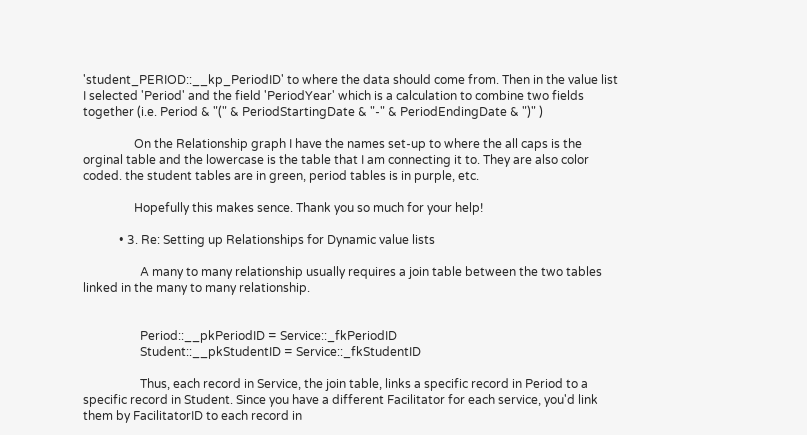'student_PERIOD::__kp_PeriodID' to where the data should come from. Then in the value list I selected 'Period' and the field 'PeriodYear' which is a calculation to combine two fields together (i.e. Period & "(" & PeriodStartingDate & "-" & PeriodEndingDate & ")" )

                 On the Relationship graph I have the names set-up to where the all caps is the orginal table and the lowercase is the table that I am connecting it to. They are also color coded. the student tables are in green, period tables is in purple, etc.

                 Hopefully this makes sence. Thank you so much for your help!

            • 3. Re: Setting up Relationships for Dynamic value lists

                   A many to many relationship usually requires a join table between the two tables linked in the many to many relationship.


                   Period::__pkPeriodID = Service::_fkPeriodID
                   Student::__pkStudentID = Service::_fkStudentID

                   Thus, each record in Service, the join table, links a specific record in Period to a specific record in Student. Since you have a different Facilitator for each service, you'd link them by FacilitatorID to each record in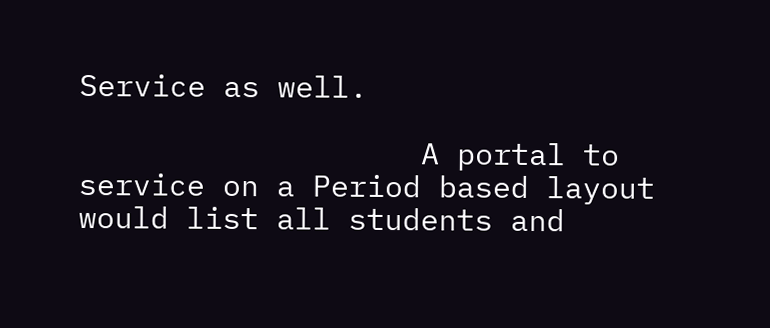Service as well.

                   A portal to service on a Period based layout would list all students and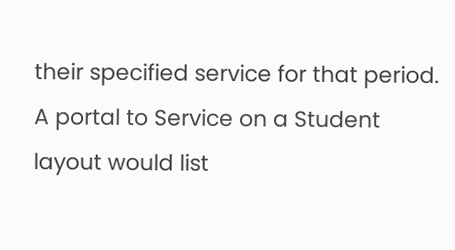their specified service for that period. A portal to Service on a Student layout would list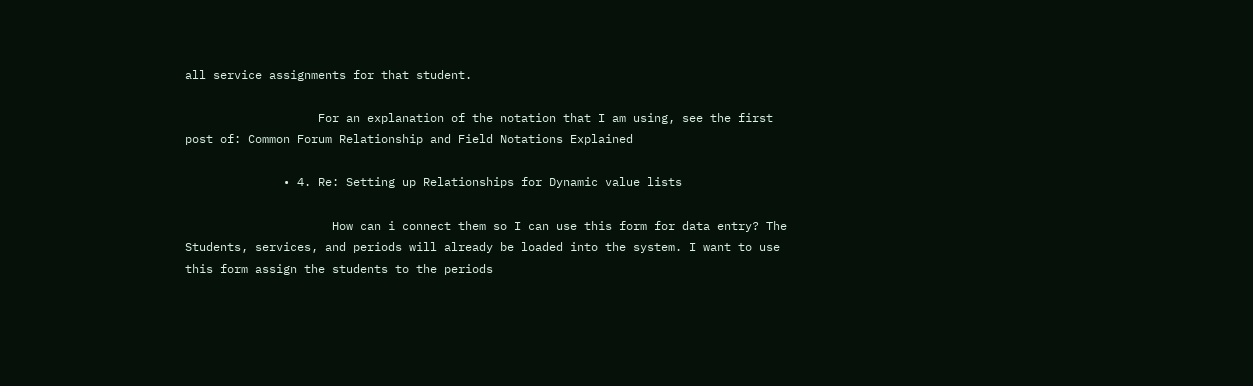all service assignments for that student.

                   For an explanation of the notation that I am using, see the first post of: Common Forum Relationship and Field Notations Explained

              • 4. Re: Setting up Relationships for Dynamic value lists

                     How can i connect them so I can use this form for data entry? The Students, services, and periods will already be loaded into the system. I want to use this form assign the students to the periods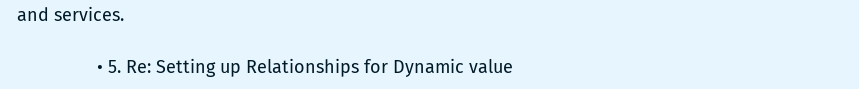and services.

                • 5. Re: Setting up Relationships for Dynamic value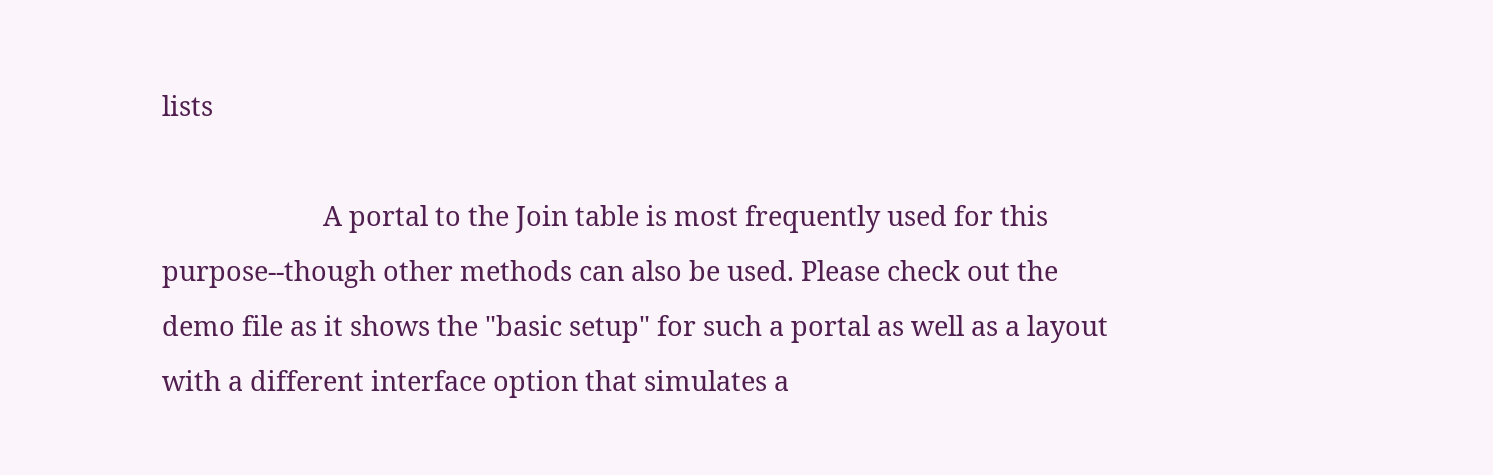lists

                       A portal to the Join table is most frequently used for this purpose--though other methods can also be used. Please check out the demo file as it shows the "basic setup" for such a portal as well as a layout with a different interface option that simulates a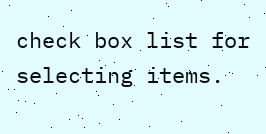check box list for selecting items.